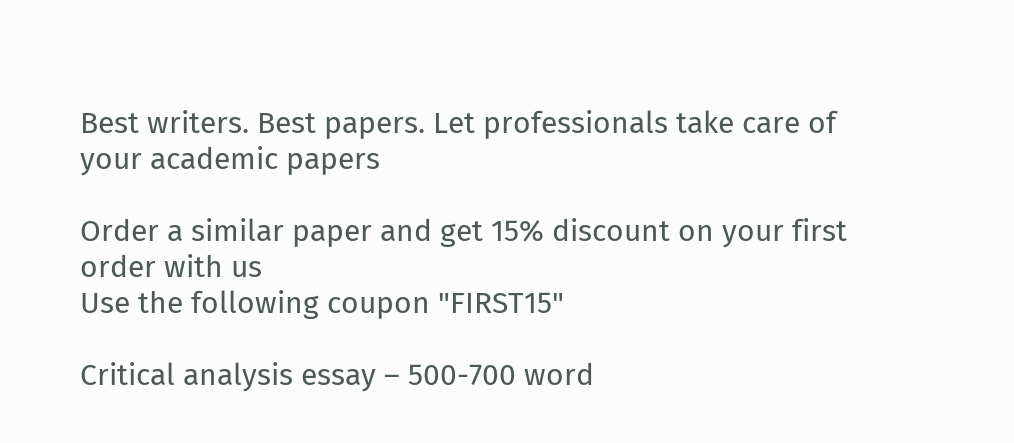Best writers. Best papers. Let professionals take care of your academic papers

Order a similar paper and get 15% discount on your first order with us
Use the following coupon "FIRST15"

Critical analysis essay – 500-700 word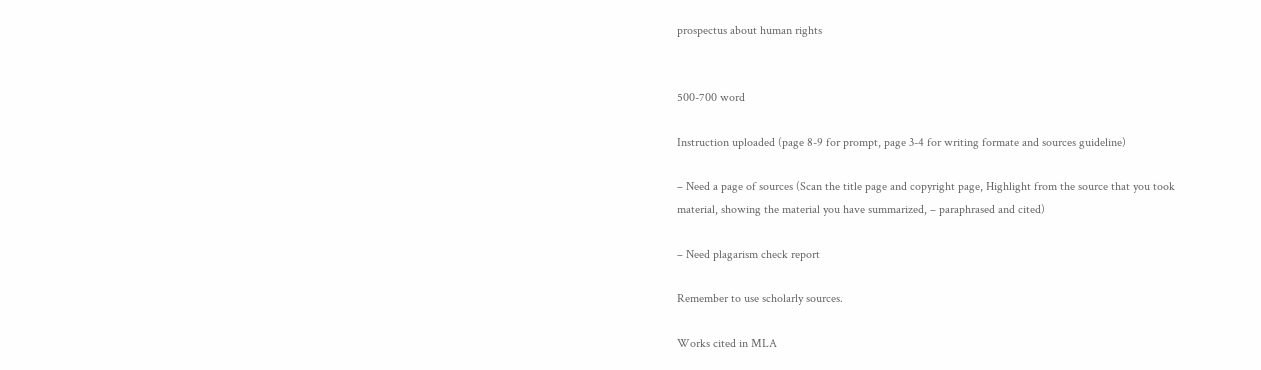prospectus about human rights


500-700 word

Instruction uploaded (page 8-9 for prompt, page 3-4 for writing formate and sources guideline)

– Need a page of sources (Scan the title page and copyright page, Highlight from the source that you took material, showing the material you have summarized, – paraphrased and cited)

– Need plagarism check report

Remember to use scholarly sources.

Works cited in MLA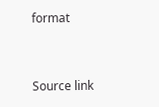format


Source link